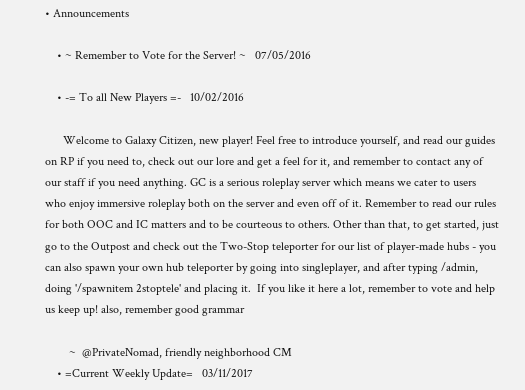• Announcements

    • ~ Remember to Vote for the Server! ~   07/05/2016

    • -= To all New Players =-   10/02/2016

      Welcome to Galaxy Citizen, new player! Feel free to introduce yourself, and read our guides on RP if you need to, check out our lore and get a feel for it, and remember to contact any of our staff if you need anything. GC is a serious roleplay server which means we cater to users who enjoy immersive roleplay both on the server and even off of it. Remember to read our rules for both OOC and IC matters and to be courteous to others. Other than that, to get started, just go to the Outpost and check out the Two-Stop teleporter for our list of player-made hubs - you can also spawn your own hub teleporter by going into singleplayer, and after typing /admin, doing '/spawnitem 2stoptele' and placing it.  If you like it here a lot, remember to vote and help us keep up! also, remember good grammar

        ~  @PrivateNomad, friendly neighborhood CM
    • =Current Weekly Update=   03/11/2017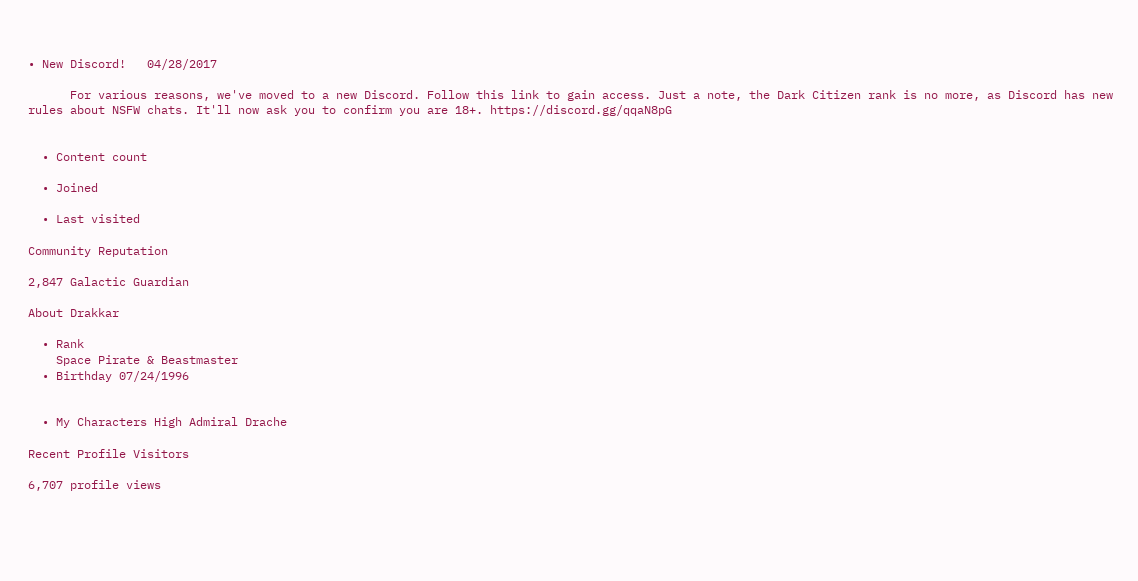• New Discord!   04/28/2017

      For various reasons, we've moved to a new Discord. Follow this link to gain access. Just a note, the Dark Citizen rank is no more, as Discord has new rules about NSFW chats. It'll now ask you to confirm you are 18+. https://discord.gg/qqaN8pG


  • Content count

  • Joined

  • Last visited

Community Reputation

2,847 Galactic Guardian

About Drakkar

  • Rank
    Space Pirate & Beastmaster
  • Birthday 07/24/1996


  • My Characters High Admiral Drache

Recent Profile Visitors

6,707 profile views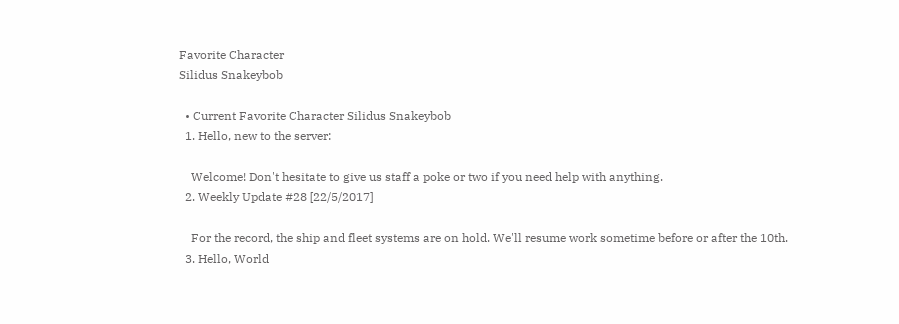Favorite Character
Silidus Snakeybob

  • Current Favorite Character Silidus Snakeybob
  1. Hello, new to the server:

    Welcome! Don't hesitate to give us staff a poke or two if you need help with anything.
  2. Weekly Update #28 [22/5/2017]

    For the record, the ship and fleet systems are on hold. We'll resume work sometime before or after the 10th.
  3. Hello, World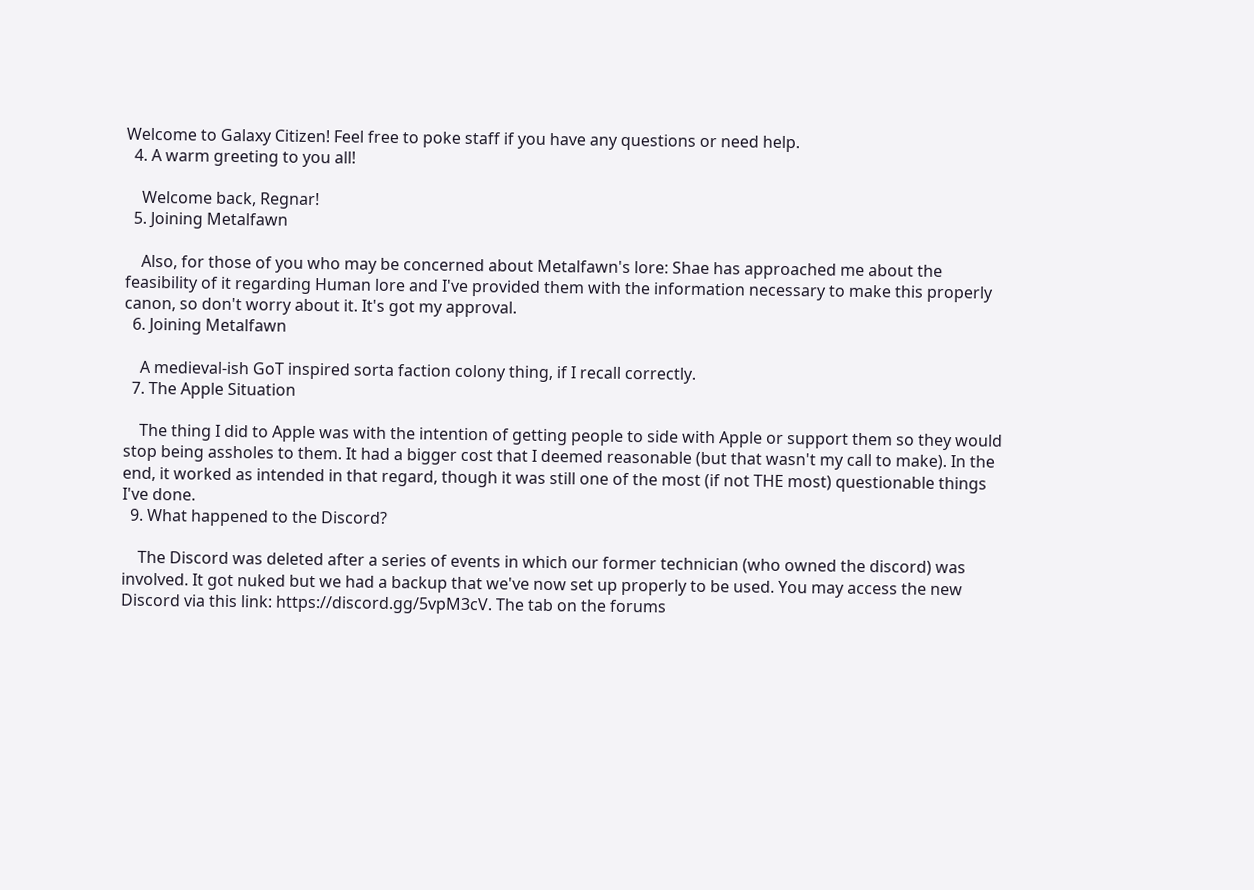Welcome to Galaxy Citizen! Feel free to poke staff if you have any questions or need help.
  4. A warm greeting to you all!

    Welcome back, Regnar!
  5. Joining Metalfawn

    Also, for those of you who may be concerned about Metalfawn's lore: Shae has approached me about the feasibility of it regarding Human lore and I've provided them with the information necessary to make this properly canon, so don't worry about it. It's got my approval.
  6. Joining Metalfawn

    A medieval-ish GoT inspired sorta faction colony thing, if I recall correctly.
  7. The Apple Situation

    The thing I did to Apple was with the intention of getting people to side with Apple or support them so they would stop being assholes to them. It had a bigger cost that I deemed reasonable (but that wasn't my call to make). In the end, it worked as intended in that regard, though it was still one of the most (if not THE most) questionable things I've done.
  9. What happened to the Discord?

    The Discord was deleted after a series of events in which our former technician (who owned the discord) was involved. It got nuked but we had a backup that we've now set up properly to be used. You may access the new Discord via this link: https://discord.gg/5vpM3cV. The tab on the forums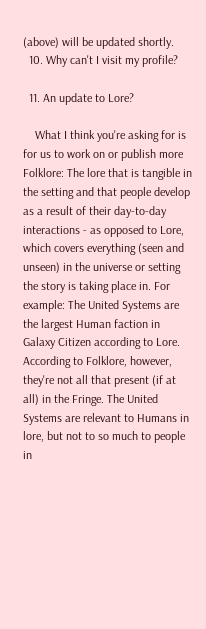(above) will be updated shortly.
  10. Why can't I visit my profile?

  11. An update to Lore?

    What I think you're asking for is for us to work on or publish more Folklore: The lore that is tangible in the setting and that people develop as a result of their day-to-day interactions - as opposed to Lore, which covers everything (seen and unseen) in the universe or setting the story is taking place in. For example: The United Systems are the largest Human faction in Galaxy Citizen according to Lore. According to Folklore, however, they're not all that present (if at all) in the Fringe. The United Systems are relevant to Humans in lore, but not to so much to people in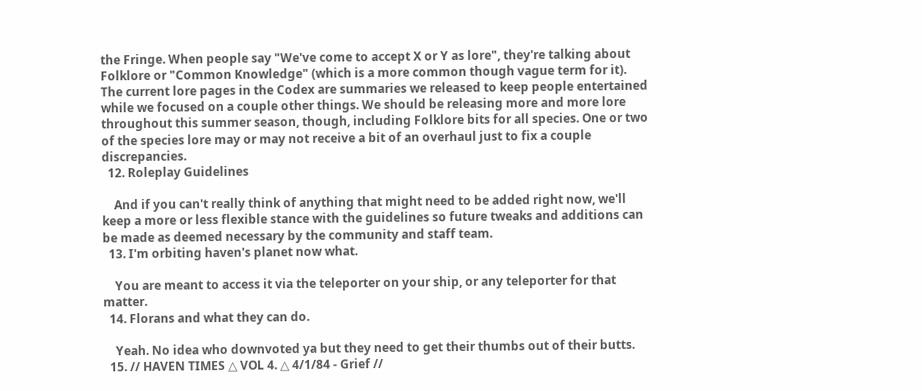the Fringe. When people say "We've come to accept X or Y as lore", they're talking about Folklore or "Common Knowledge" (which is a more common though vague term for it). The current lore pages in the Codex are summaries we released to keep people entertained while we focused on a couple other things. We should be releasing more and more lore throughout this summer season, though, including Folklore bits for all species. One or two of the species lore may or may not receive a bit of an overhaul just to fix a couple discrepancies.
  12. Roleplay Guidelines

    And if you can't really think of anything that might need to be added right now, we'll keep a more or less flexible stance with the guidelines so future tweaks and additions can be made as deemed necessary by the community and staff team.
  13. I'm orbiting haven's planet now what.

    You are meant to access it via the teleporter on your ship, or any teleporter for that matter.
  14. Florans and what they can do.

    Yeah. No idea who downvoted ya but they need to get their thumbs out of their butts.
  15. // HAVEN TIMES △ VOL 4. △ 4/1/84 - Grief //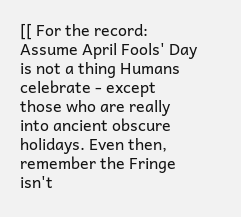[[ For the record: Assume April Fools' Day is not a thing Humans celebrate - except those who are really into ancient obscure holidays. Even then, remember the Fringe isn't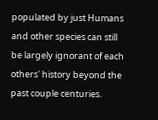populated by just Humans and other species can still be largely ignorant of each others' history beyond the past couple centuries.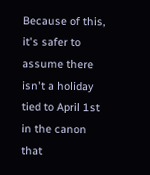Because of this, it's safer to assume there isn't a holiday tied to April 1st in the canon that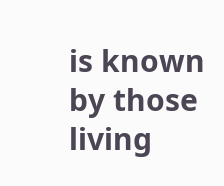is known by those living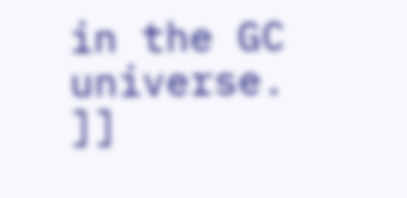in the GC universe. ]]